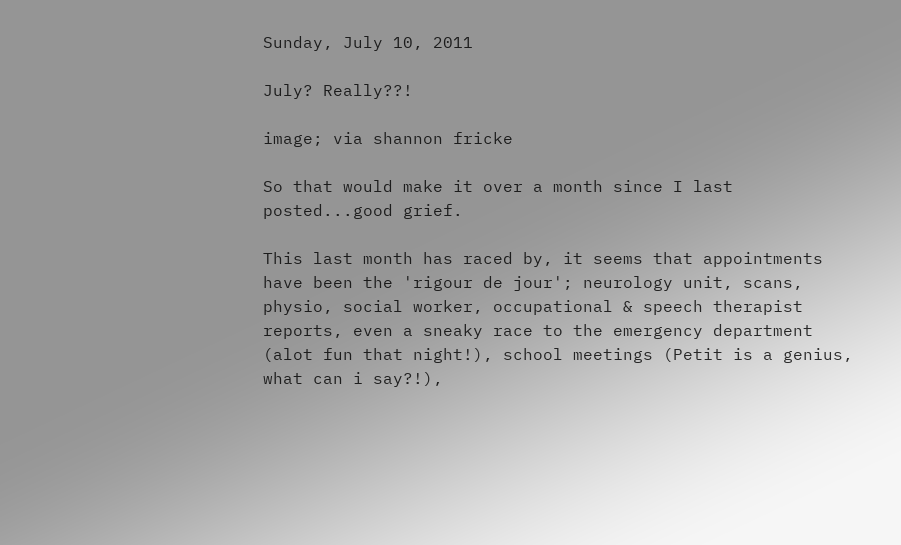Sunday, July 10, 2011

July? Really??!

image; via shannon fricke

So that would make it over a month since I last posted...good grief.

This last month has raced by, it seems that appointments have been the 'rigour de jour'; neurology unit, scans, physio, social worker, occupational & speech therapist reports, even a sneaky race to the emergency department (alot fun that night!), school meetings (Petit is a genius, what can i say?!),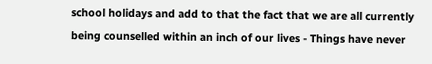school holidays and add to that the fact that we are all currently being counselled within an inch of our lives - Things have never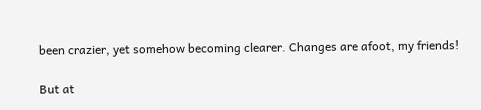been crazier, yet somehow becoming clearer. Changes are afoot, my friends!

But at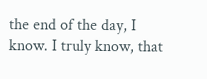the end of the day, I know. I truly know, that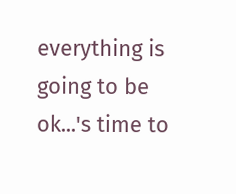everything is going to be ok...'s time to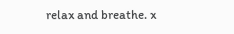relax and breathe. x